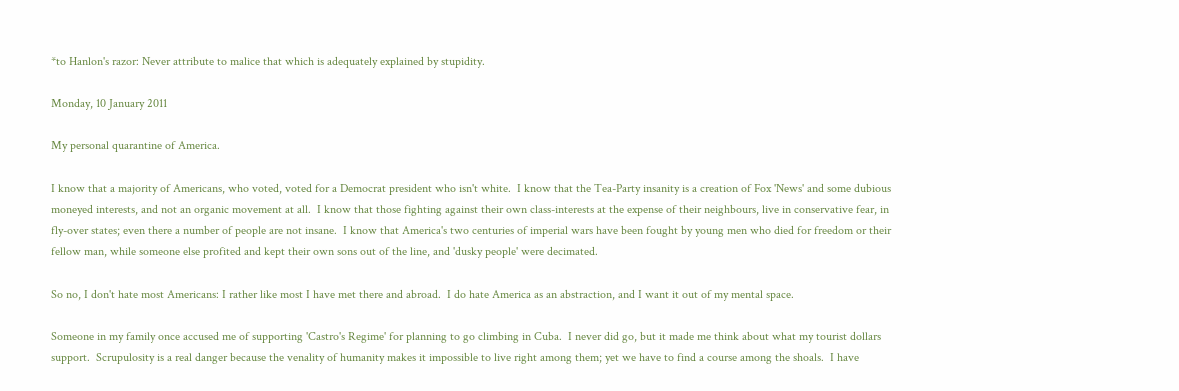*to Hanlon's razor: Never attribute to malice that which is adequately explained by stupidity.

Monday, 10 January 2011

My personal quarantine of America.

I know that a majority of Americans, who voted, voted for a Democrat president who isn't white.  I know that the Tea-Party insanity is a creation of Fox 'News' and some dubious moneyed interests, and not an organic movement at all.  I know that those fighting against their own class-interests at the expense of their neighbours, live in conservative fear, in fly-over states; even there a number of people are not insane.  I know that America's two centuries of imperial wars have been fought by young men who died for freedom or their fellow man, while someone else profited and kept their own sons out of the line, and 'dusky people' were decimated.

So no, I don't hate most Americans: I rather like most I have met there and abroad.  I do hate America as an abstraction, and I want it out of my mental space.

Someone in my family once accused me of supporting 'Castro's Regime' for planning to go climbing in Cuba.  I never did go, but it made me think about what my tourist dollars support.  Scrupulosity is a real danger because the venality of humanity makes it impossible to live right among them; yet we have to find a course among the shoals.  I have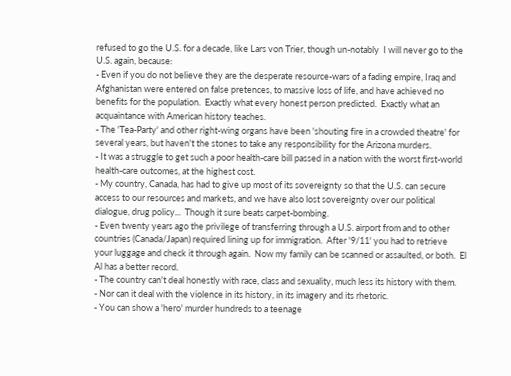refused to go the U.S. for a decade, like Lars von Trier, though un-notably  I will never go to the U.S. again, because:
- Even if you do not believe they are the desperate resource-wars of a fading empire, Iraq and Afghanistan were entered on false pretences, to massive loss of life, and have achieved no benefits for the population.  Exactly what every honest person predicted.  Exactly what an acquaintance with American history teaches.
- The 'Tea-Party' and other right-wing organs have been 'shouting fire in a crowded theatre' for several years, but haven't the stones to take any responsibility for the Arizona murders.
- It was a struggle to get such a poor health-care bill passed in a nation with the worst first-world health-care outcomes, at the highest cost.
- My country, Canada, has had to give up most of its sovereignty so that the U.S. can secure access to our resources and markets, and we have also lost sovereignty over our political dialogue, drug policy...  Though it sure beats carpet-bombing.
- Even twenty years ago the privilege of transferring through a U.S. airport from and to other countries (Canada/Japan) required lining up for immigration.  After '9/11' you had to retrieve your luggage and check it through again.  Now my family can be scanned or assaulted, or both.  El Al has a better record.
- The country can't deal honestly with race, class and sexuality, much less its history with them.
- Nor can it deal with the violence in its history, in its imagery and its rhetoric.
- You can show a 'hero' murder hundreds to a teenage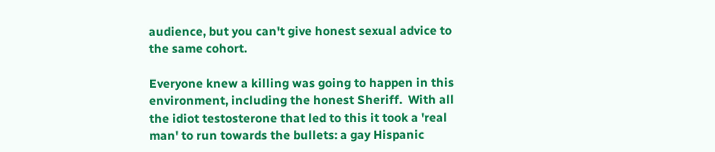audience, but you can't give honest sexual advice to the same cohort.

Everyone knew a killing was going to happen in this environment, including the honest Sheriff.  With all the idiot testosterone that led to this it took a 'real man' to run towards the bullets: a gay Hispanic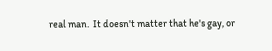real man.  It doesn't matter that he's gay, or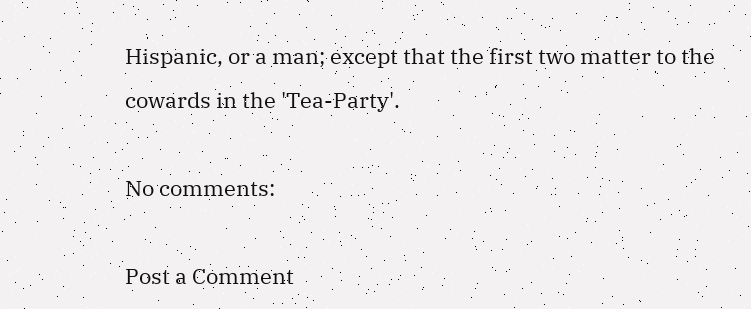Hispanic, or a man; except that the first two matter to the cowards in the 'Tea-Party'.

No comments:

Post a Comment